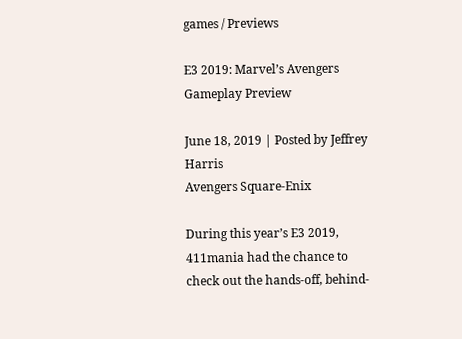games / Previews

E3 2019: Marvel’s Avengers Gameplay Preview

June 18, 2019 | Posted by Jeffrey Harris
Avengers Square-Enix

During this year’s E3 2019, 411mania had the chance to check out the hands-off, behind-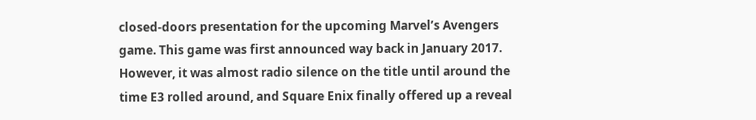closed-doors presentation for the upcoming Marvel’s Avengers game. This game was first announced way back in January 2017. However, it was almost radio silence on the title until around the time E3 rolled around, and Square Enix finally offered up a reveal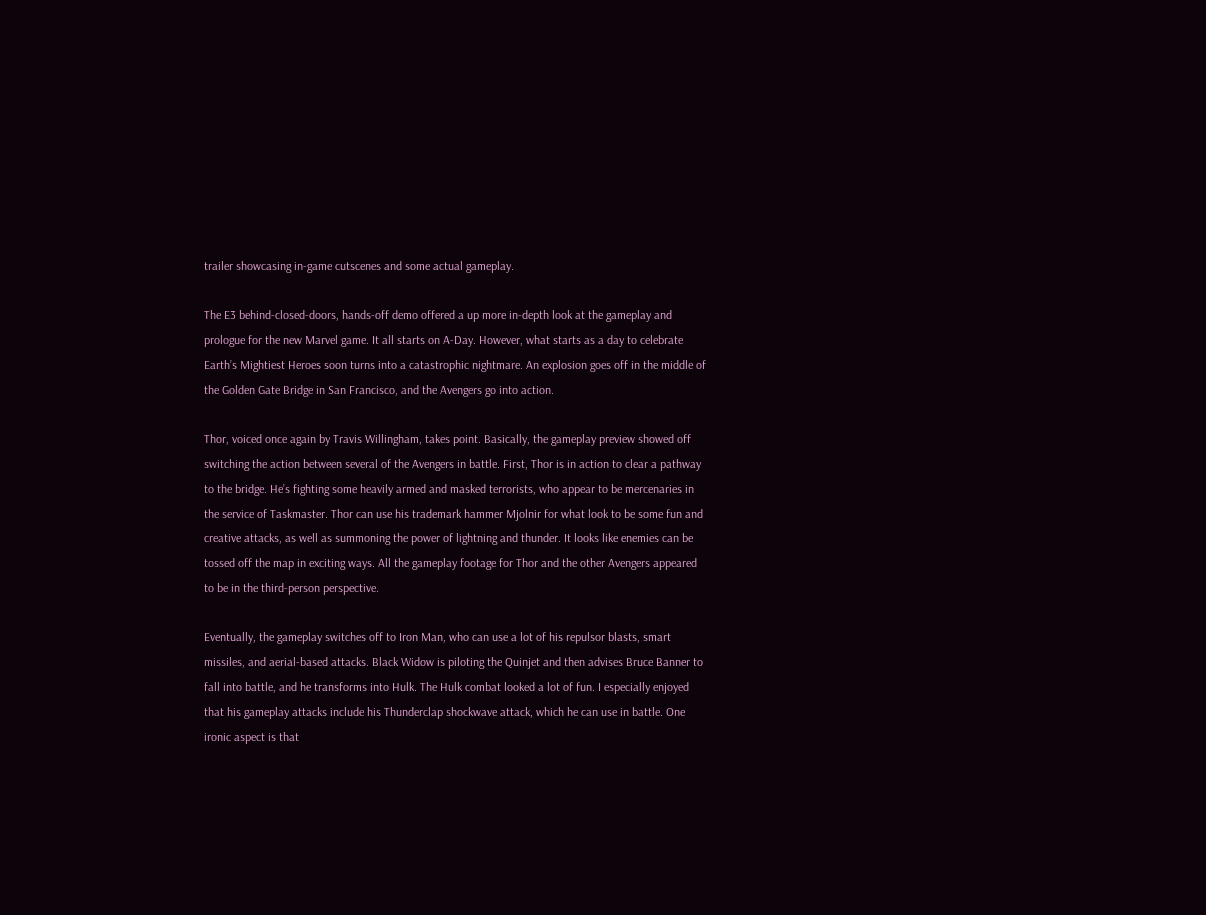trailer showcasing in-game cutscenes and some actual gameplay.

The E3 behind-closed-doors, hands-off demo offered a up more in-depth look at the gameplay and prologue for the new Marvel game. It all starts on A-Day. However, what starts as a day to celebrate Earth’s Mightiest Heroes soon turns into a catastrophic nightmare. An explosion goes off in the middle of the Golden Gate Bridge in San Francisco, and the Avengers go into action.

Thor, voiced once again by Travis Willingham, takes point. Basically, the gameplay preview showed off switching the action between several of the Avengers in battle. First, Thor is in action to clear a pathway to the bridge. He’s fighting some heavily armed and masked terrorists, who appear to be mercenaries in the service of Taskmaster. Thor can use his trademark hammer Mjolnir for what look to be some fun and creative attacks, as well as summoning the power of lightning and thunder. It looks like enemies can be tossed off the map in exciting ways. All the gameplay footage for Thor and the other Avengers appeared to be in the third-person perspective.

Eventually, the gameplay switches off to Iron Man, who can use a lot of his repulsor blasts, smart missiles, and aerial-based attacks. Black Widow is piloting the Quinjet and then advises Bruce Banner to fall into battle, and he transforms into Hulk. The Hulk combat looked a lot of fun. I especially enjoyed that his gameplay attacks include his Thunderclap shockwave attack, which he can use in battle. One ironic aspect is that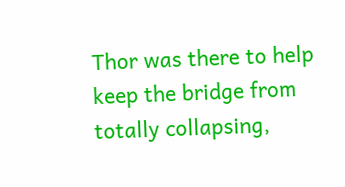Thor was there to help keep the bridge from totally collapsing,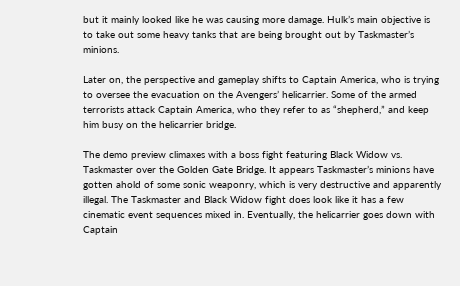but it mainly looked like he was causing more damage. Hulk’s main objective is to take out some heavy tanks that are being brought out by Taskmaster’s minions.

Later on, the perspective and gameplay shifts to Captain America, who is trying to oversee the evacuation on the Avengers’ helicarrier. Some of the armed terrorists attack Captain America, who they refer to as “shepherd,” and keep him busy on the helicarrier bridge.

The demo preview climaxes with a boss fight featuring Black Widow vs. Taskmaster over the Golden Gate Bridge. It appears Taskmaster’s minions have gotten ahold of some sonic weaponry, which is very destructive and apparently illegal. The Taskmaster and Black Widow fight does look like it has a few cinematic event sequences mixed in. Eventually, the helicarrier goes down with Captain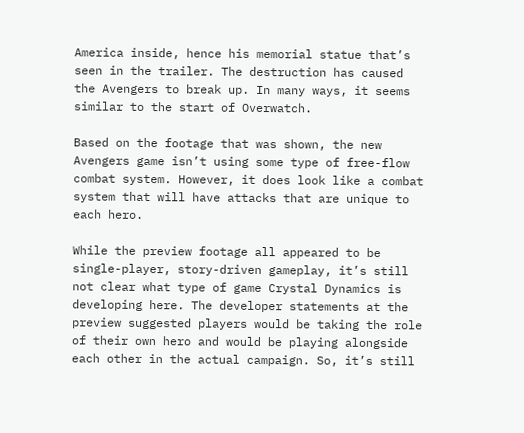America inside, hence his memorial statue that’s seen in the trailer. The destruction has caused the Avengers to break up. In many ways, it seems similar to the start of Overwatch.

Based on the footage that was shown, the new Avengers game isn’t using some type of free-flow combat system. However, it does look like a combat system that will have attacks that are unique to each hero.

While the preview footage all appeared to be single-player, story-driven gameplay, it’s still not clear what type of game Crystal Dynamics is developing here. The developer statements at the preview suggested players would be taking the role of their own hero and would be playing alongside each other in the actual campaign. So, it’s still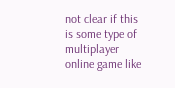not clear if this is some type of multiplayer online game like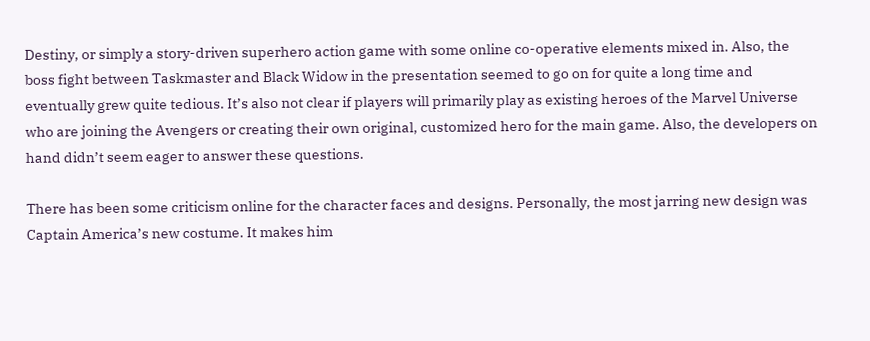Destiny, or simply a story-driven superhero action game with some online co-operative elements mixed in. Also, the boss fight between Taskmaster and Black Widow in the presentation seemed to go on for quite a long time and eventually grew quite tedious. It’s also not clear if players will primarily play as existing heroes of the Marvel Universe who are joining the Avengers or creating their own original, customized hero for the main game. Also, the developers on hand didn’t seem eager to answer these questions.

There has been some criticism online for the character faces and designs. Personally, the most jarring new design was Captain America’s new costume. It makes him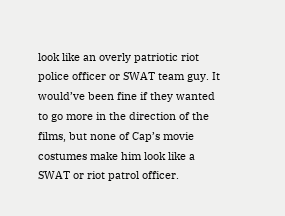look like an overly patriotic riot police officer or SWAT team guy. It would’ve been fine if they wanted to go more in the direction of the films, but none of Cap’s movie costumes make him look like a SWAT or riot patrol officer.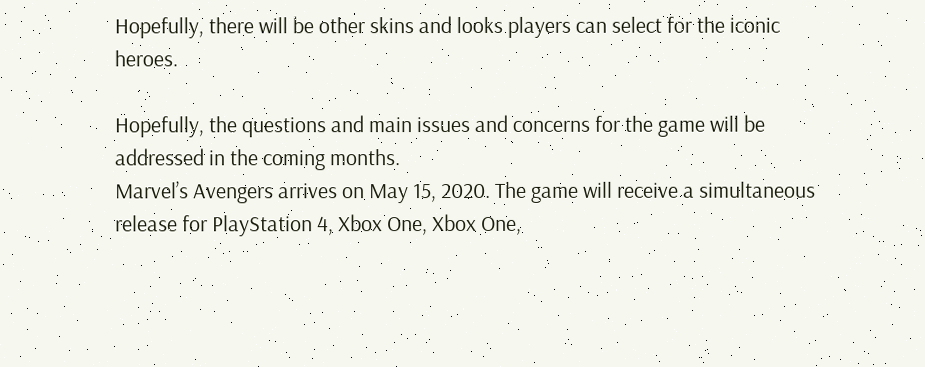Hopefully, there will be other skins and looks players can select for the iconic heroes.

Hopefully, the questions and main issues and concerns for the game will be addressed in the coming months.
Marvel’s Avengers arrives on May 15, 2020. The game will receive a simultaneous release for PlayStation 4, Xbox One, Xbox One,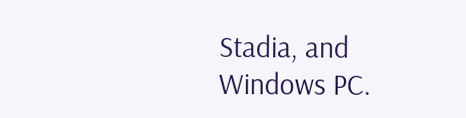Stadia, and Windows PC.